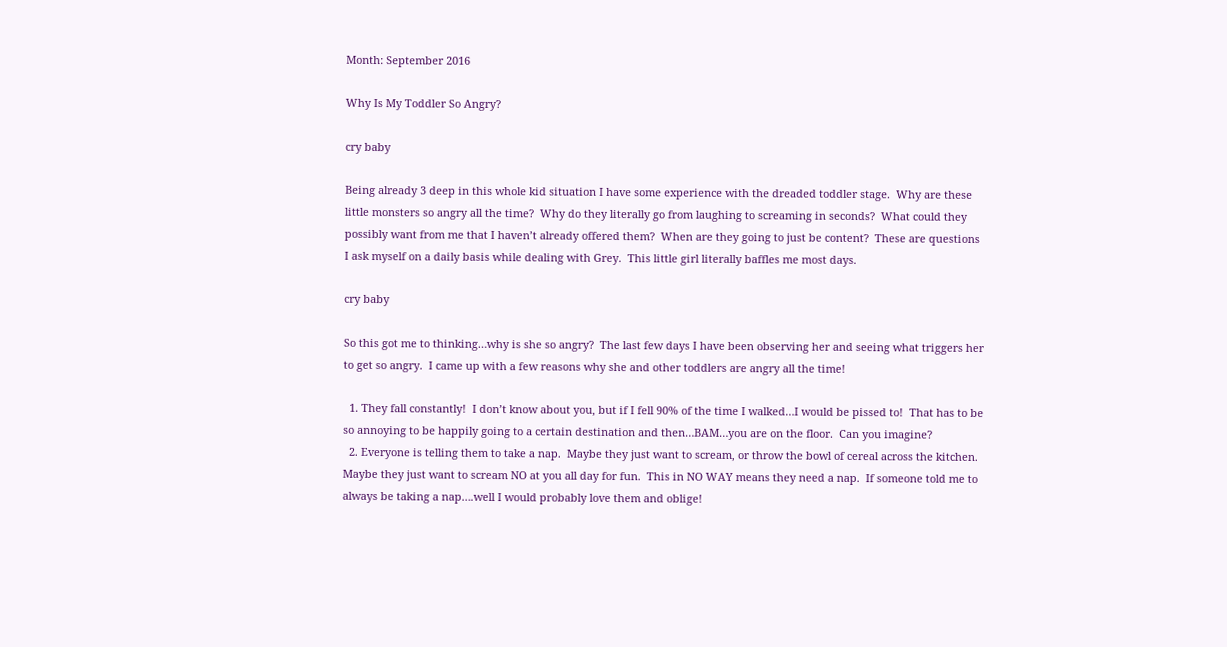Month: September 2016

Why Is My Toddler So Angry?

cry baby

Being already 3 deep in this whole kid situation I have some experience with the dreaded toddler stage.  Why are these little monsters so angry all the time?  Why do they literally go from laughing to screaming in seconds?  What could they possibly want from me that I haven’t already offered them?  When are they going to just be content?  These are questions I ask myself on a daily basis while dealing with Grey.  This little girl literally baffles me most days.

cry baby

So this got me to thinking…why is she so angry?  The last few days I have been observing her and seeing what triggers her to get so angry.  I came up with a few reasons why she and other toddlers are angry all the time!

  1. They fall constantly!  I don’t know about you, but if I fell 90% of the time I walked…I would be pissed to!  That has to be so annoying to be happily going to a certain destination and then…BAM…you are on the floor.  Can you imagine?
  2. Everyone is telling them to take a nap.  Maybe they just want to scream, or throw the bowl of cereal across the kitchen.  Maybe they just want to scream NO at you all day for fun.  This in NO WAY means they need a nap.  If someone told me to always be taking a nap….well I would probably love them and oblige!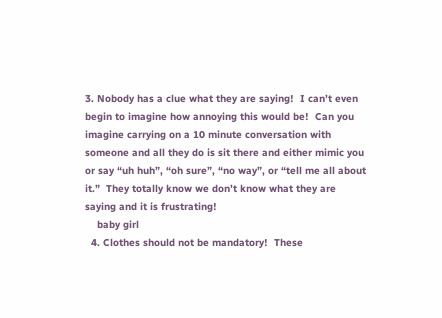3. Nobody has a clue what they are saying!  I can’t even begin to imagine how annoying this would be!  Can you imagine carrying on a 10 minute conversation with someone and all they do is sit there and either mimic you or say “uh huh”, “oh sure”, “no way”, or “tell me all about it.”  They totally know we don’t know what they are saying and it is frustrating!
    baby girl
  4. Clothes should not be mandatory!  These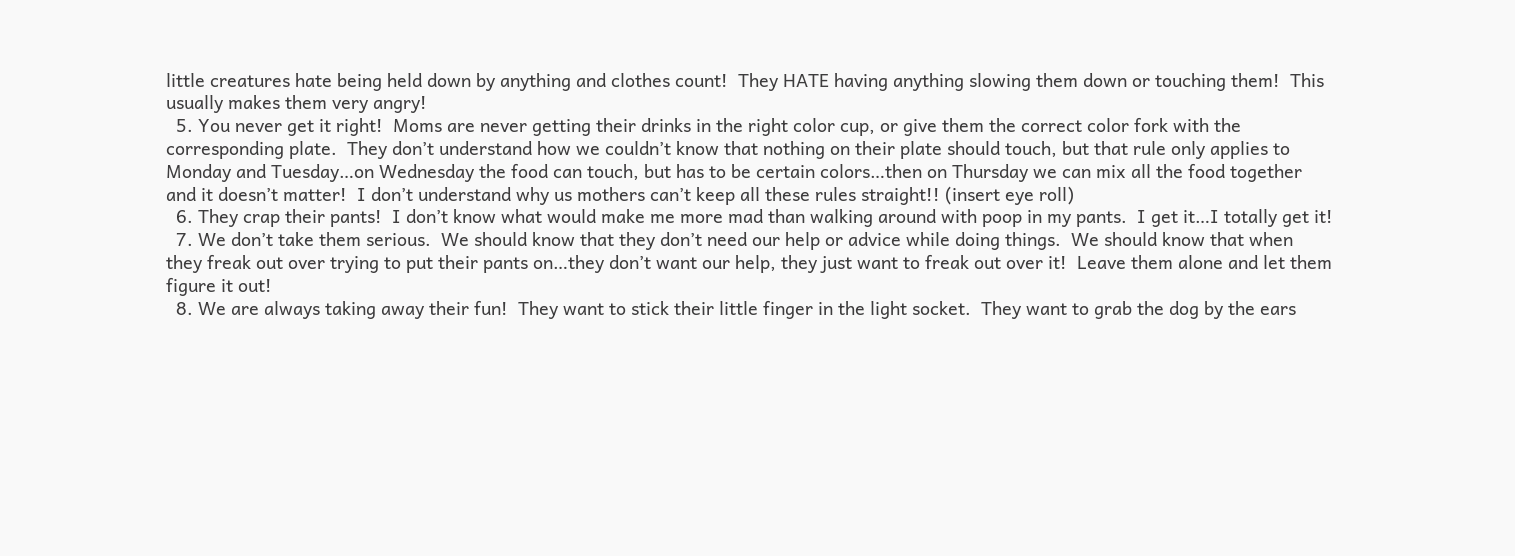little creatures hate being held down by anything and clothes count!  They HATE having anything slowing them down or touching them!  This usually makes them very angry!
  5. You never get it right!  Moms are never getting their drinks in the right color cup, or give them the correct color fork with the corresponding plate.  They don’t understand how we couldn’t know that nothing on their plate should touch, but that rule only applies to Monday and Tuesday…on Wednesday the food can touch, but has to be certain colors…then on Thursday we can mix all the food together and it doesn’t matter!  I don’t understand why us mothers can’t keep all these rules straight!! (insert eye roll)
  6. They crap their pants!  I don’t know what would make me more mad than walking around with poop in my pants.  I get it…I totally get it!
  7. We don’t take them serious.  We should know that they don’t need our help or advice while doing things.  We should know that when they freak out over trying to put their pants on…they don’t want our help, they just want to freak out over it!  Leave them alone and let them figure it out!
  8. We are always taking away their fun!  They want to stick their little finger in the light socket.  They want to grab the dog by the ears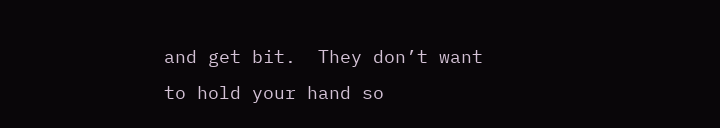and get bit.  They don’t want to hold your hand so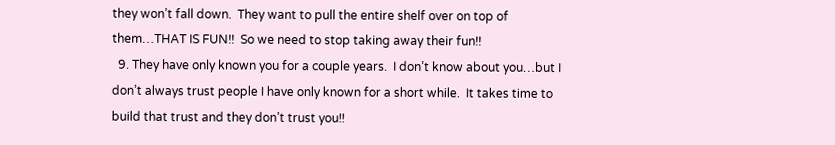they won’t fall down.  They want to pull the entire shelf over on top of them…THAT IS FUN!!  So we need to stop taking away their fun!!
  9. They have only known you for a couple years.  I don’t know about you…but I don’t always trust people I have only known for a short while.  It takes time to build that trust and they don’t trust you!!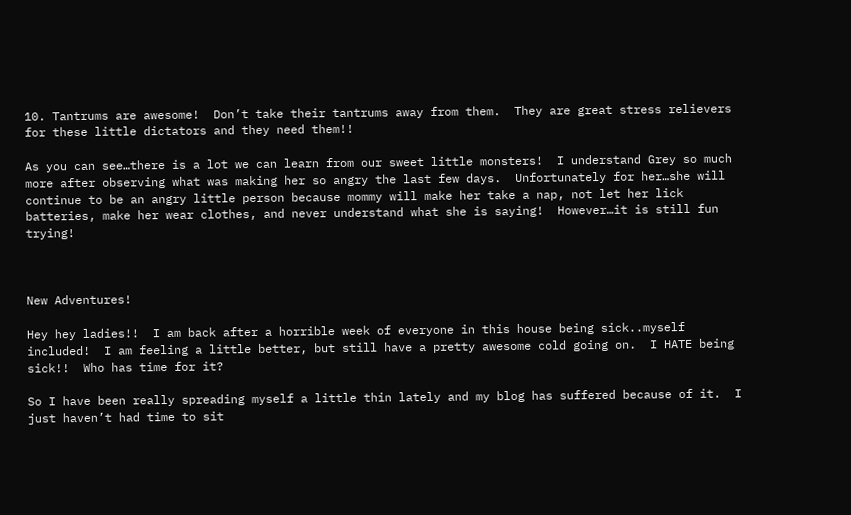10. Tantrums are awesome!  Don’t take their tantrums away from them.  They are great stress relievers for these little dictators and they need them!!

As you can see…there is a lot we can learn from our sweet little monsters!  I understand Grey so much more after observing what was making her so angry the last few days.  Unfortunately for her…she will continue to be an angry little person because mommy will make her take a nap, not let her lick batteries, make her wear clothes, and never understand what she is saying!  However…it is still fun trying!



New Adventures!

Hey hey ladies!!  I am back after a horrible week of everyone in this house being sick..myself included!  I am feeling a little better, but still have a pretty awesome cold going on.  I HATE being sick!!  Who has time for it?

So I have been really spreading myself a little thin lately and my blog has suffered because of it.  I just haven’t had time to sit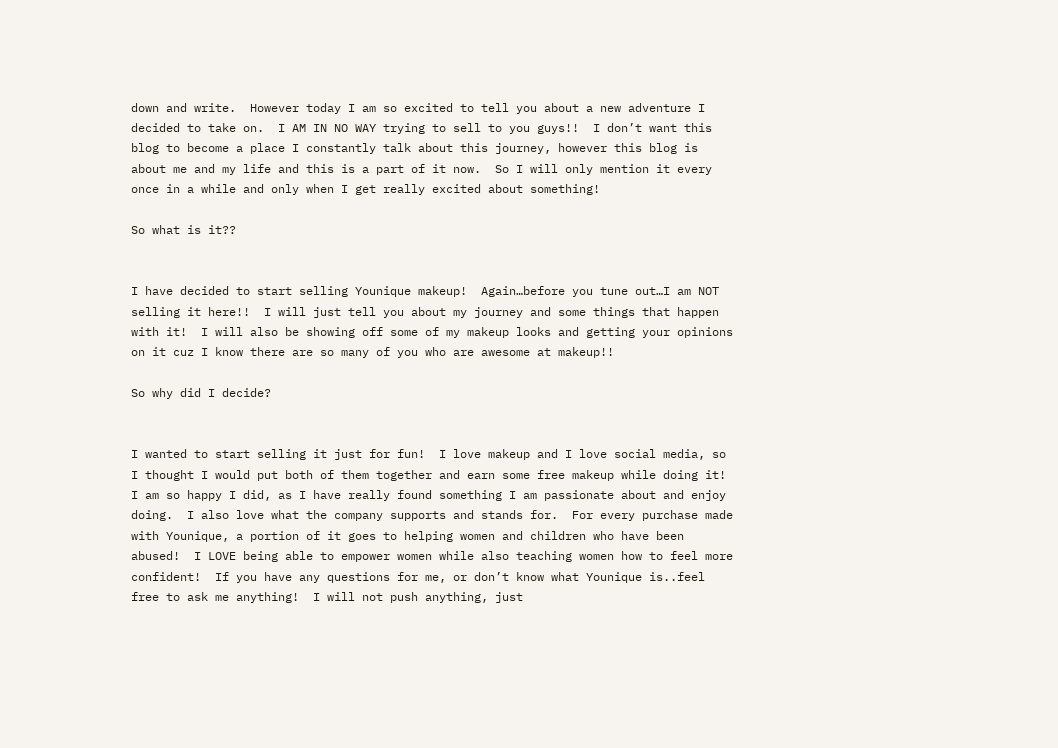down and write.  However today I am so excited to tell you about a new adventure I decided to take on.  I AM IN NO WAY trying to sell to you guys!!  I don’t want this blog to become a place I constantly talk about this journey, however this blog is about me and my life and this is a part of it now.  So I will only mention it every once in a while and only when I get really excited about something!

So what is it??


I have decided to start selling Younique makeup!  Again…before you tune out…I am NOT selling it here!!  I will just tell you about my journey and some things that happen with it!  I will also be showing off some of my makeup looks and getting your opinions on it cuz I know there are so many of you who are awesome at makeup!!

So why did I decide?


I wanted to start selling it just for fun!  I love makeup and I love social media, so I thought I would put both of them together and earn some free makeup while doing it!  I am so happy I did, as I have really found something I am passionate about and enjoy doing.  I also love what the company supports and stands for.  For every purchase made with Younique, a portion of it goes to helping women and children who have been abused!  I LOVE being able to empower women while also teaching women how to feel more confident!  If you have any questions for me, or don’t know what Younique is..feel free to ask me anything!  I will not push anything, just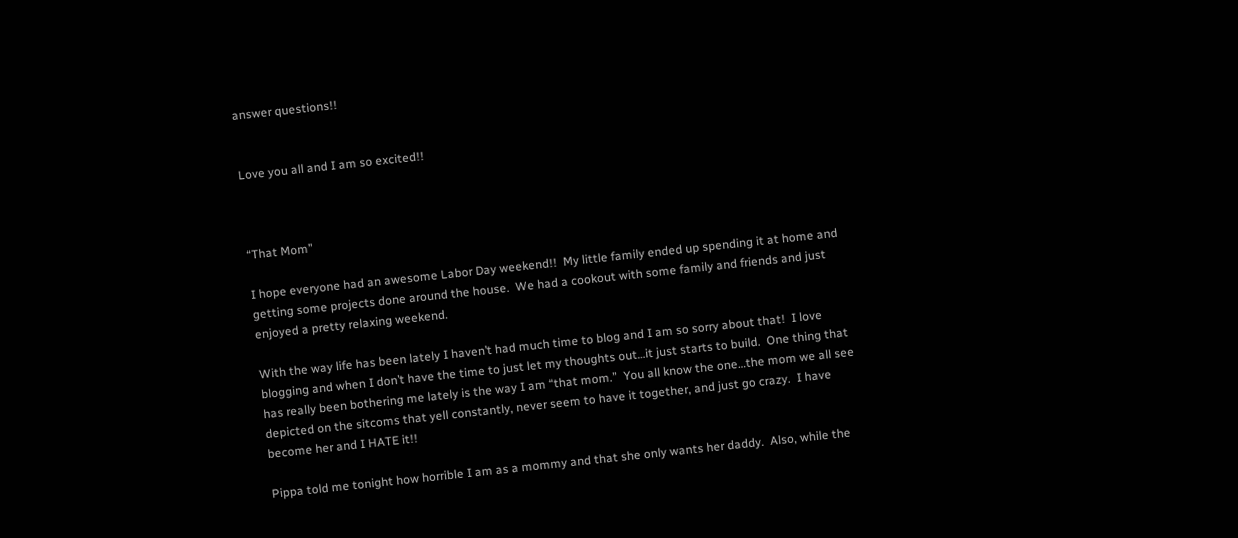answer questions!!


Love you all and I am so excited!!



“That Mom”

I hope everyone had an awesome Labor Day weekend!!  My little family ended up spending it at home and getting some projects done around the house.  We had a cookout with some family and friends and just enjoyed a pretty relaxing weekend.

With the way life has been lately I haven’t had much time to blog and I am so sorry about that!  I love blogging and when I don’t have the time to just let my thoughts out…it just starts to build.  One thing that has really been bothering me lately is the way I am “that mom.”  You all know the one…the mom we all see depicted on the sitcoms that yell constantly, never seem to have it together, and just go crazy.  I have become her and I HATE it!!

Pippa told me tonight how horrible I am as a mommy and that she only wants her daddy.  Also, while the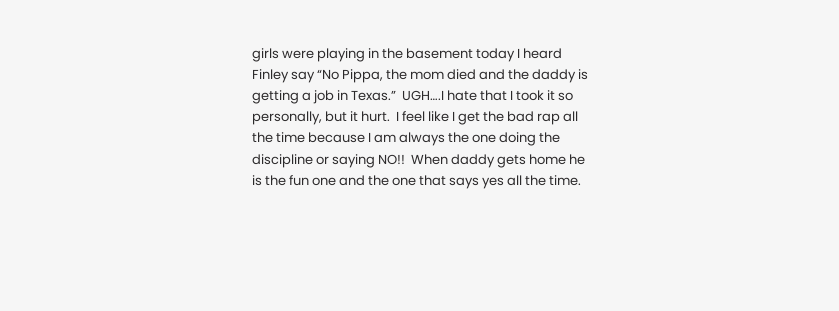girls were playing in the basement today I heard Finley say “No Pippa, the mom died and the daddy is getting a job in Texas.”  UGH….I hate that I took it so personally, but it hurt.  I feel like I get the bad rap all the time because I am always the one doing the discipline or saying NO!!  When daddy gets home he is the fun one and the one that says yes all the time.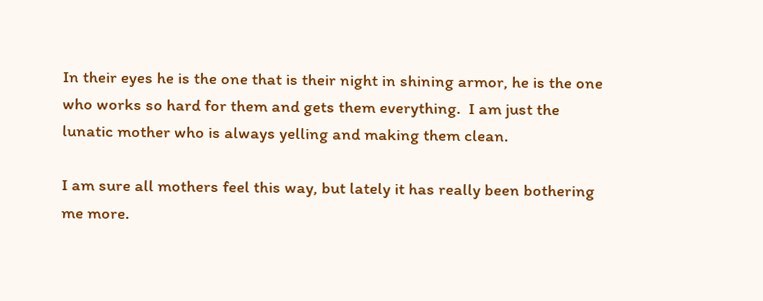In their eyes he is the one that is their night in shining armor, he is the one who works so hard for them and gets them everything.  I am just the lunatic mother who is always yelling and making them clean.

I am sure all mothers feel this way, but lately it has really been bothering me more.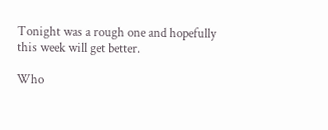Tonight was a rough one and hopefully this week will get better.

Who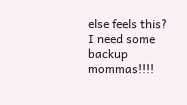else feels this?  I need some backup mommas!!!!